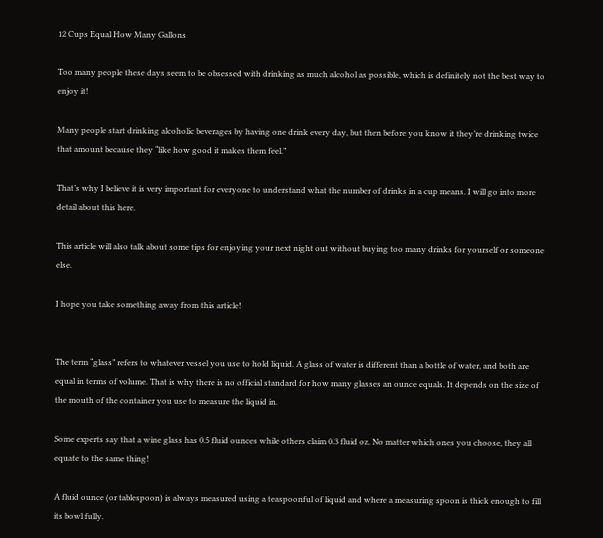12 Cups Equal How Many Gallons

Too many people these days seem to be obsessed with drinking as much alcohol as possible, which is definitely not the best way to enjoy it!

Many people start drinking alcoholic beverages by having one drink every day, but then before you know it they’re drinking twice that amount because they “like how good it makes them feel.”

That’s why I believe it is very important for everyone to understand what the number of drinks in a cup means. I will go into more detail about this here.

This article will also talk about some tips for enjoying your next night out without buying too many drinks for yourself or someone else.

I hope you take something away from this article!


The term “glass” refers to whatever vessel you use to hold liquid. A glass of water is different than a bottle of water, and both are equal in terms of volume. That is why there is no official standard for how many glasses an ounce equals. It depends on the size of the mouth of the container you use to measure the liquid in.

Some experts say that a wine glass has 0.5 fluid ounces while others claim 0.3 fluid oz. No matter which ones you choose, they all equate to the same thing!

A fluid ounce (or tablespoon) is always measured using a teaspoonful of liquid and where a measuring spoon is thick enough to fill its bowl fully.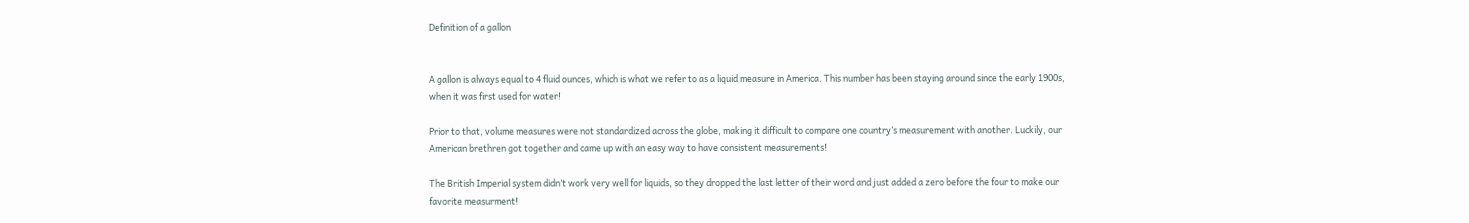Definition of a gallon


A gallon is always equal to 4 fluid ounces, which is what we refer to as a liquid measure in America. This number has been staying around since the early 1900s, when it was first used for water!

Prior to that, volume measures were not standardized across the globe, making it difficult to compare one country’s measurement with another. Luckily, our American brethren got together and came up with an easy way to have consistent measurements!

The British Imperial system didn’t work very well for liquids, so they dropped the last letter of their word and just added a zero before the four to make our favorite measurment!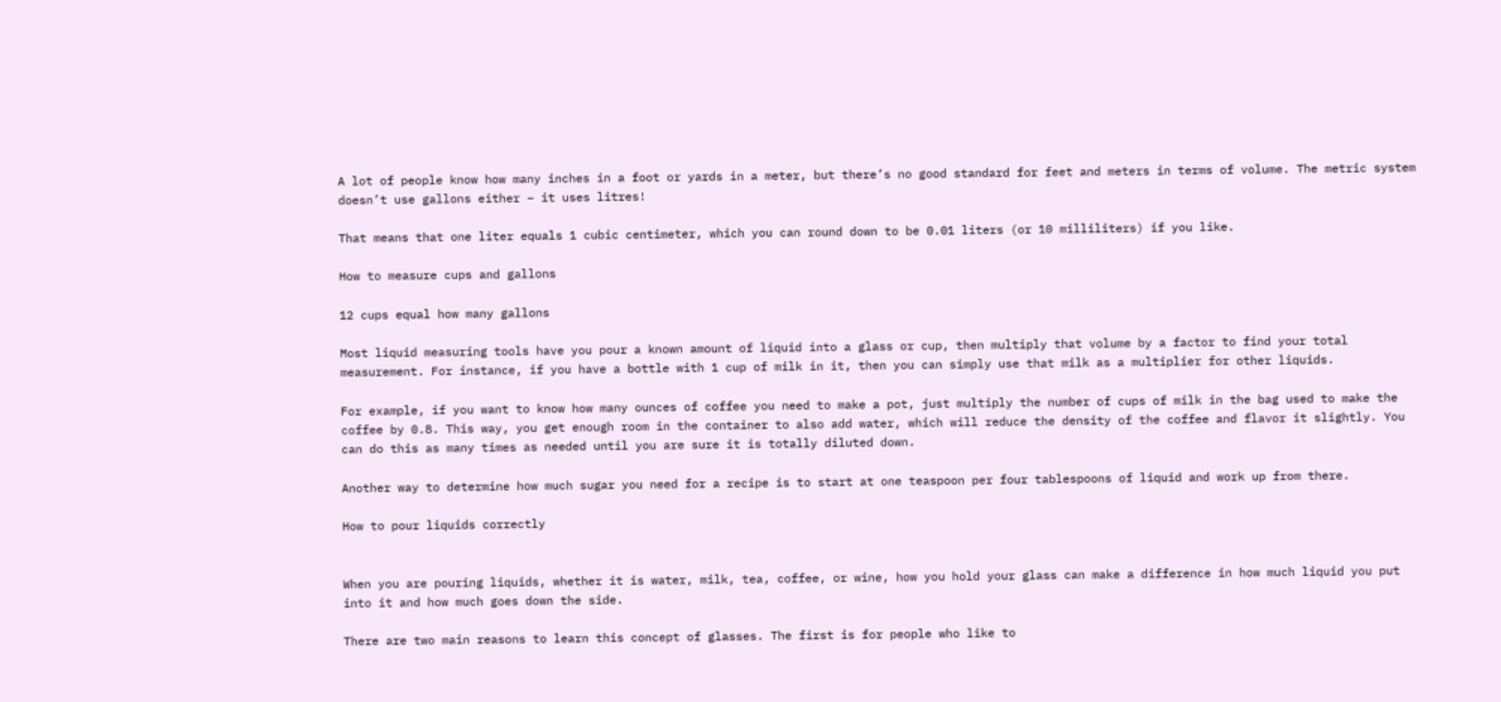A lot of people know how many inches in a foot or yards in a meter, but there’s no good standard for feet and meters in terms of volume. The metric system doesn’t use gallons either – it uses litres!

That means that one liter equals 1 cubic centimeter, which you can round down to be 0.01 liters (or 10 milliliters) if you like.

How to measure cups and gallons

12 cups equal how many gallons

Most liquid measuring tools have you pour a known amount of liquid into a glass or cup, then multiply that volume by a factor to find your total measurement. For instance, if you have a bottle with 1 cup of milk in it, then you can simply use that milk as a multiplier for other liquids.

For example, if you want to know how many ounces of coffee you need to make a pot, just multiply the number of cups of milk in the bag used to make the coffee by 0.8. This way, you get enough room in the container to also add water, which will reduce the density of the coffee and flavor it slightly. You can do this as many times as needed until you are sure it is totally diluted down.

Another way to determine how much sugar you need for a recipe is to start at one teaspoon per four tablespoons of liquid and work up from there.

How to pour liquids correctly


When you are pouring liquids, whether it is water, milk, tea, coffee, or wine, how you hold your glass can make a difference in how much liquid you put into it and how much goes down the side.

There are two main reasons to learn this concept of glasses. The first is for people who like to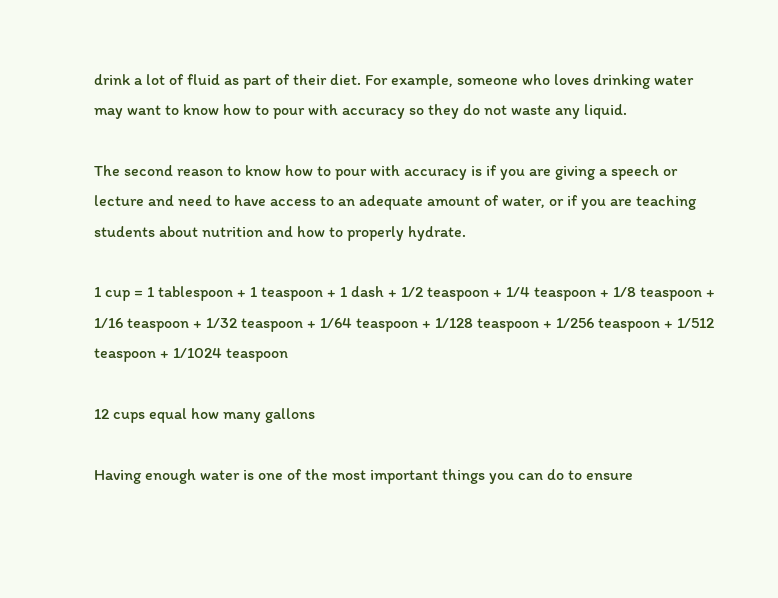drink a lot of fluid as part of their diet. For example, someone who loves drinking water may want to know how to pour with accuracy so they do not waste any liquid.

The second reason to know how to pour with accuracy is if you are giving a speech or lecture and need to have access to an adequate amount of water, or if you are teaching students about nutrition and how to properly hydrate.

1 cup = 1 tablespoon + 1 teaspoon + 1 dash + 1/2 teaspoon + 1/4 teaspoon + 1/8 teaspoon + 1/16 teaspoon + 1/32 teaspoon + 1/64 teaspoon + 1/128 teaspoon + 1/256 teaspoon + 1/512 teaspoon + 1/1024 teaspoon

12 cups equal how many gallons

Having enough water is one of the most important things you can do to ensure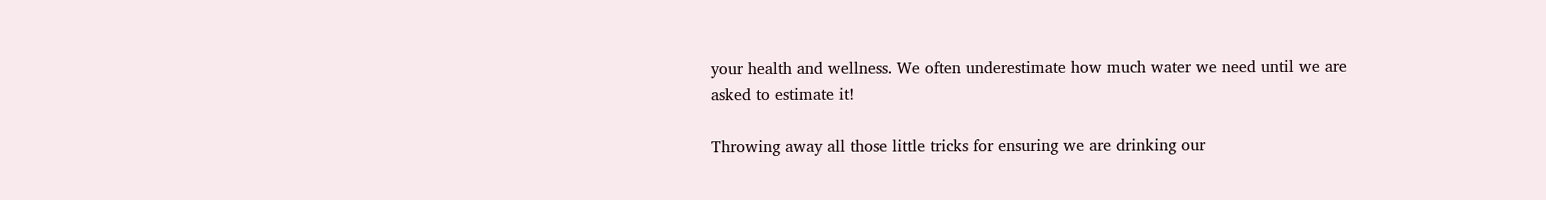your health and wellness. We often underestimate how much water we need until we are asked to estimate it!

Throwing away all those little tricks for ensuring we are drinking our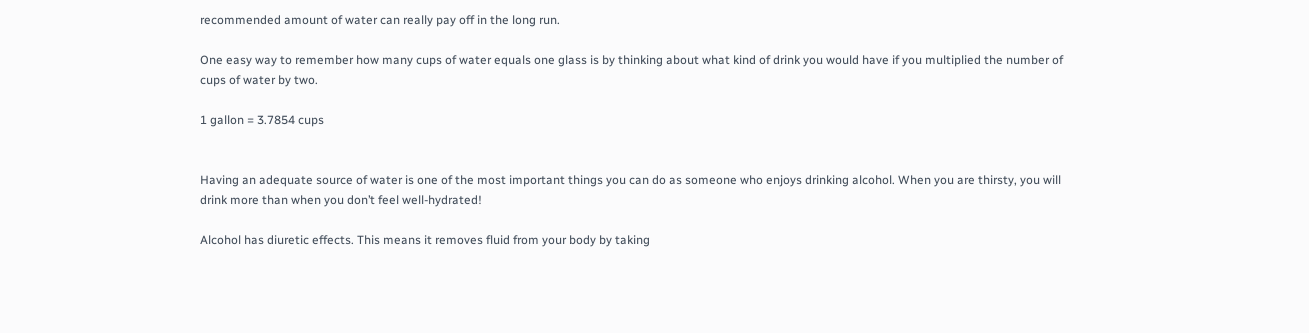recommended amount of water can really pay off in the long run.

One easy way to remember how many cups of water equals one glass is by thinking about what kind of drink you would have if you multiplied the number of cups of water by two.

1 gallon = 3.7854 cups


Having an adequate source of water is one of the most important things you can do as someone who enjoys drinking alcohol. When you are thirsty, you will drink more than when you don’t feel well-hydrated!

Alcohol has diuretic effects. This means it removes fluid from your body by taking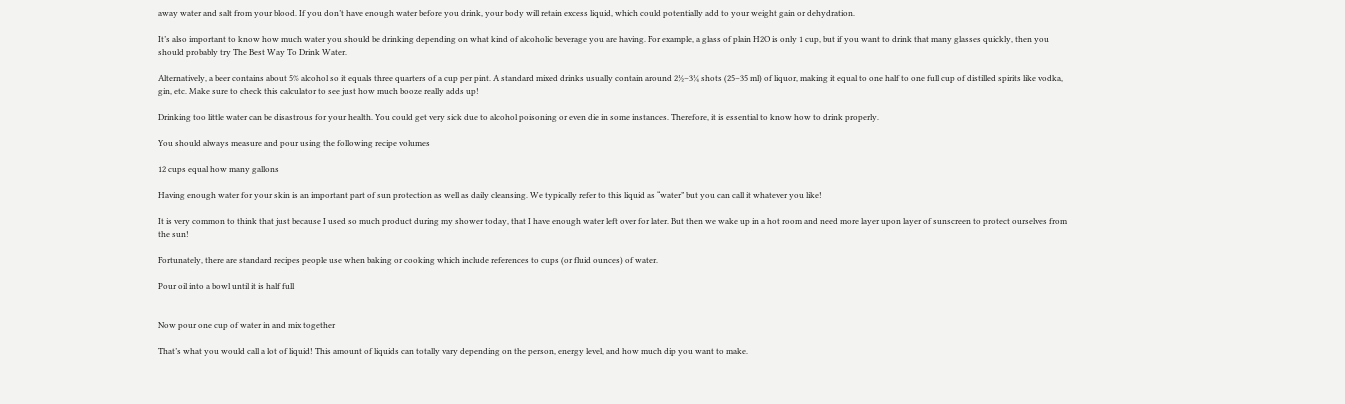away water and salt from your blood. If you don’t have enough water before you drink, your body will retain excess liquid, which could potentially add to your weight gain or dehydration.

It’s also important to know how much water you should be drinking depending on what kind of alcoholic beverage you are having. For example, a glass of plain H2O is only 1 cup, but if you want to drink that many glasses quickly, then you should probably try The Best Way To Drink Water.

Alternatively, a beer contains about 5% alcohol so it equals three quarters of a cup per pint. A standard mixed drinks usually contain around 2½–3¼ shots (25–35 ml) of liquor, making it equal to one half to one full cup of distilled spirits like vodka, gin, etc. Make sure to check this calculator to see just how much booze really adds up!

Drinking too little water can be disastrous for your health. You could get very sick due to alcohol poisoning or even die in some instances. Therefore, it is essential to know how to drink properly.

You should always measure and pour using the following recipe volumes

12 cups equal how many gallons

Having enough water for your skin is an important part of sun protection as well as daily cleansing. We typically refer to this liquid as “water” but you can call it whatever you like!

It is very common to think that just because I used so much product during my shower today, that I have enough water left over for later. But then we wake up in a hot room and need more layer upon layer of sunscreen to protect ourselves from the sun!

Fortunately, there are standard recipes people use when baking or cooking which include references to cups (or fluid ounces) of water.

Pour oil into a bowl until it is half full


Now pour one cup of water in and mix together

That’s what you would call a lot of liquid! This amount of liquids can totally vary depending on the person, energy level, and how much dip you want to make.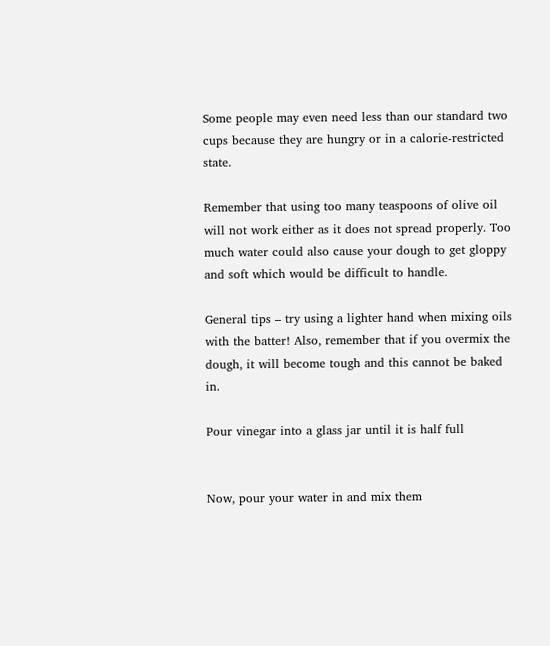Some people may even need less than our standard two cups because they are hungry or in a calorie-restricted state.

Remember that using too many teaspoons of olive oil will not work either as it does not spread properly. Too much water could also cause your dough to get gloppy and soft which would be difficult to handle.

General tips – try using a lighter hand when mixing oils with the batter! Also, remember that if you overmix the dough, it will become tough and this cannot be baked in.

Pour vinegar into a glass jar until it is half full


Now, pour your water in and mix them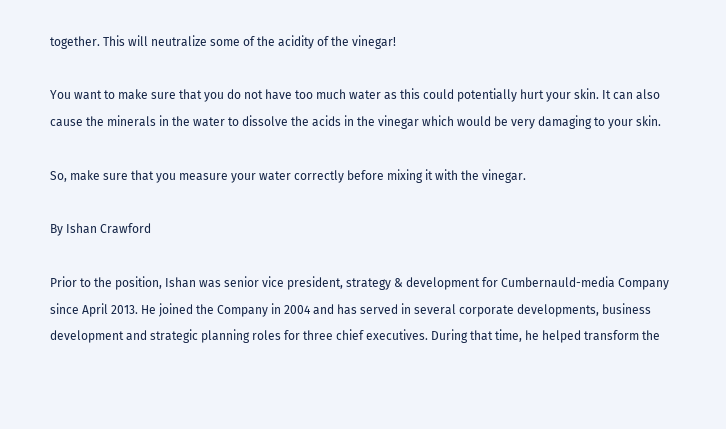together. This will neutralize some of the acidity of the vinegar!

You want to make sure that you do not have too much water as this could potentially hurt your skin. It can also cause the minerals in the water to dissolve the acids in the vinegar which would be very damaging to your skin.

So, make sure that you measure your water correctly before mixing it with the vinegar.

By Ishan Crawford

Prior to the position, Ishan was senior vice president, strategy & development for Cumbernauld-media Company since April 2013. He joined the Company in 2004 and has served in several corporate developments, business development and strategic planning roles for three chief executives. During that time, he helped transform the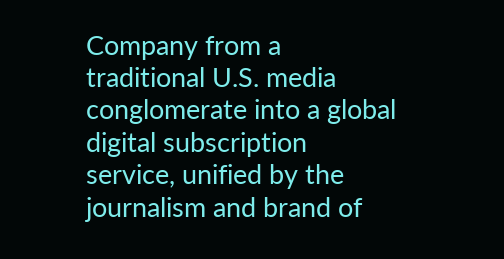Company from a traditional U.S. media conglomerate into a global digital subscription service, unified by the journalism and brand of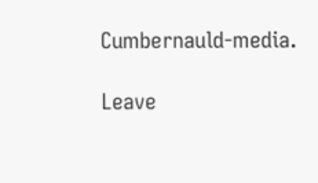Cumbernauld-media.

Leave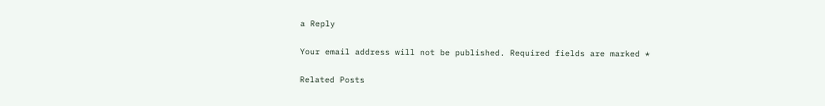a Reply

Your email address will not be published. Required fields are marked *

Related Posts